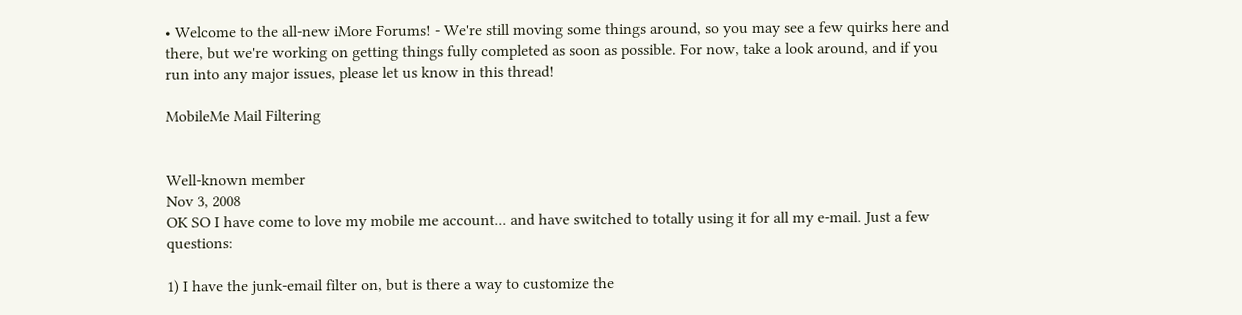• Welcome to the all-new iMore Forums! - We're still moving some things around, so you may see a few quirks here and there, but we're working on getting things fully completed as soon as possible. For now, take a look around, and if you run into any major issues, please let us know in this thread!

MobileMe Mail Filtering


Well-known member
Nov 3, 2008
OK SO I have come to love my mobile me account... and have switched to totally using it for all my e-mail. Just a few questions:

1) I have the junk-email filter on, but is there a way to customize the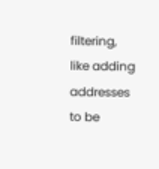filtering, like adding addresses to be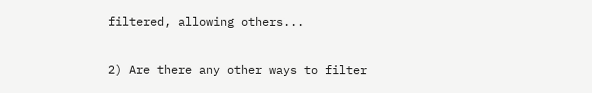filtered, allowing others...

2) Are there any other ways to filter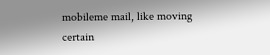mobileme mail, like moving certain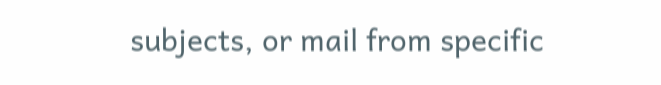subjects, or mail from specific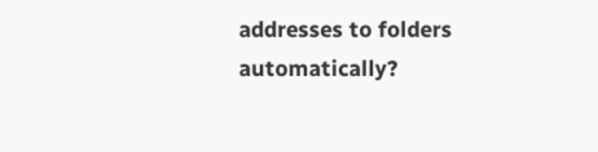addresses to folders automatically?